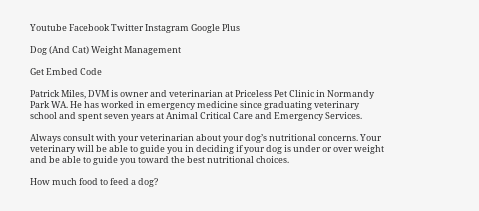Youtube Facebook Twitter Instagram Google Plus

Dog (And Cat) Weight Management

Get Embed Code

Patrick Miles, DVM is owner and veterinarian at Priceless Pet Clinic in Normandy Park WA. He has worked in emergency medicine since graduating veterinary school and spent seven years at Animal Critical Care and Emergency Services.

Always consult with your veterinarian about your dog’s nutritional concerns. Your veterinary will be able to guide you in deciding if your dog is under or over weight and be able to guide you toward the best nutritional choices.

How much food to feed a dog?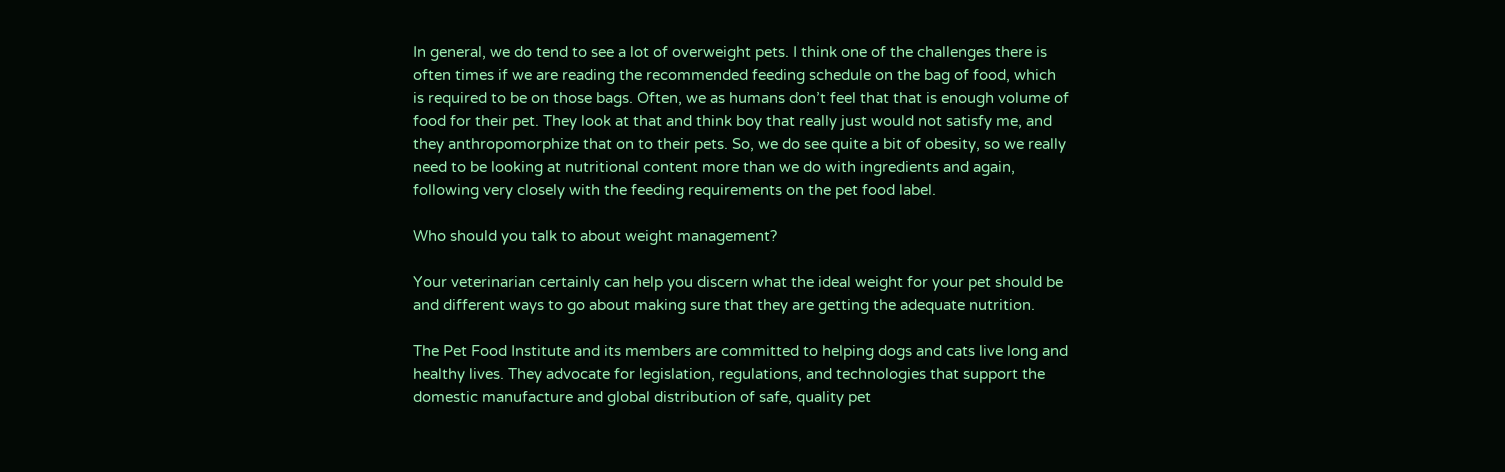In general, we do tend to see a lot of overweight pets. I think one of the challenges there is often times if we are reading the recommended feeding schedule on the bag of food, which is required to be on those bags. Often, we as humans don’t feel that that is enough volume of food for their pet. They look at that and think boy that really just would not satisfy me, and they anthropomorphize that on to their pets. So, we do see quite a bit of obesity, so we really need to be looking at nutritional content more than we do with ingredients and again, following very closely with the feeding requirements on the pet food label.

Who should you talk to about weight management?

Your veterinarian certainly can help you discern what the ideal weight for your pet should be and different ways to go about making sure that they are getting the adequate nutrition.

The Pet Food Institute and its members are committed to helping dogs and cats live long and healthy lives. They advocate for legislation, regulations, and technologies that support the domestic manufacture and global distribution of safe, quality pet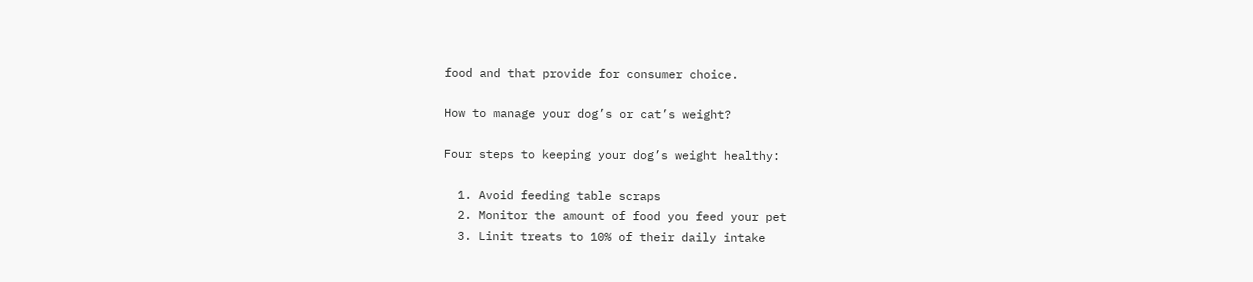food and that provide for consumer choice.

How to manage your dog’s or cat’s weight?

Four steps to keeping your dog’s weight healthy:

  1. Avoid feeding table scraps
  2. Monitor the amount of food you feed your pet
  3. Linit treats to 10% of their daily intake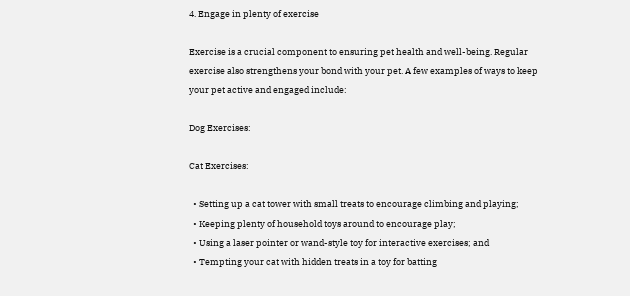4. Engage in plenty of exercise

Exercise is a crucial component to ensuring pet health and well-being. Regular exercise also strengthens your bond with your pet. A few examples of ways to keep your pet active and engaged include:

Dog Exercises:

Cat Exercises:

  • Setting up a cat tower with small treats to encourage climbing and playing;
  • Keeping plenty of household toys around to encourage play;
  • Using a laser pointer or wand-style toy for interactive exercises; and
  • Tempting your cat with hidden treats in a toy for batting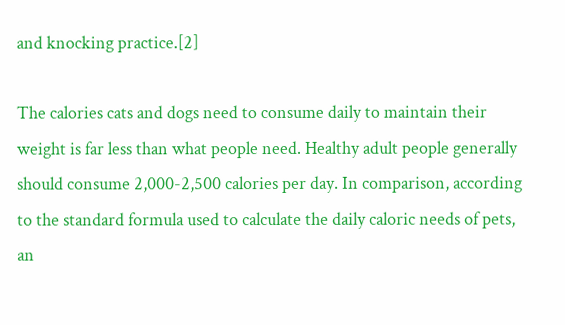and knocking practice.[2]

The calories cats and dogs need to consume daily to maintain their weight is far less than what people need. Healthy adult people generally should consume 2,000-2,500 calories per day. In comparison, according to the standard formula used to calculate the daily caloric needs of pets, an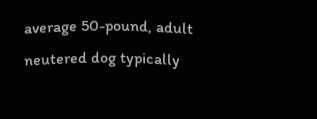average 50-pound, adult neutered dog typically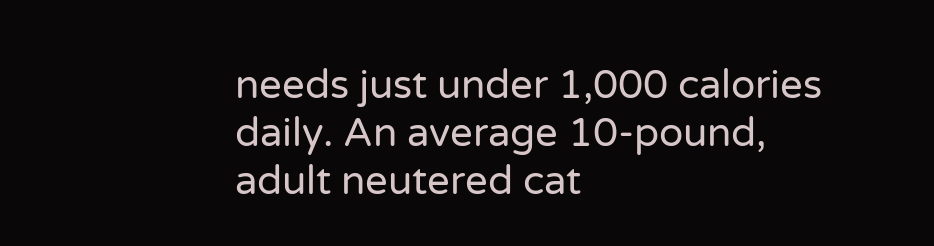needs just under 1,000 calories daily. An average 10-pound, adult neutered cat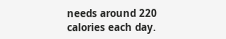needs around 220 calories each day.